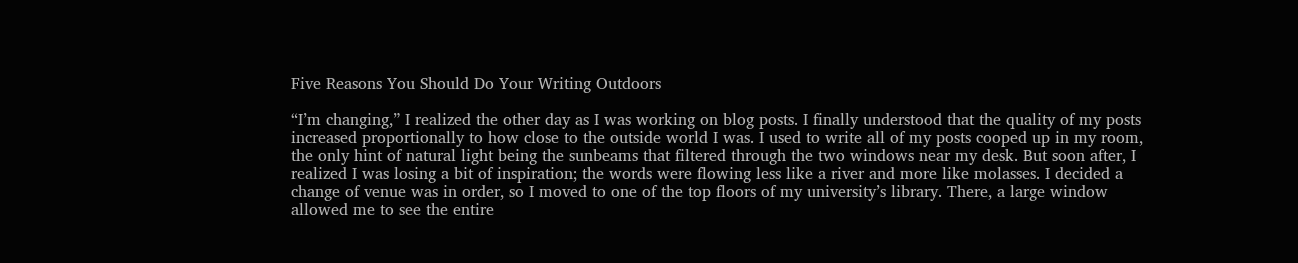Five Reasons You Should Do Your Writing Outdoors

“I’m changing,” I realized the other day as I was working on blog posts. I finally understood that the quality of my posts increased proportionally to how close to the outside world I was. I used to write all of my posts cooped up in my room, the only hint of natural light being the sunbeams that filtered through the two windows near my desk. But soon after, I realized I was losing a bit of inspiration; the words were flowing less like a river and more like molasses. I decided a change of venue was in order, so I moved to one of the top floors of my university’s library. There, a large window allowed me to see the entire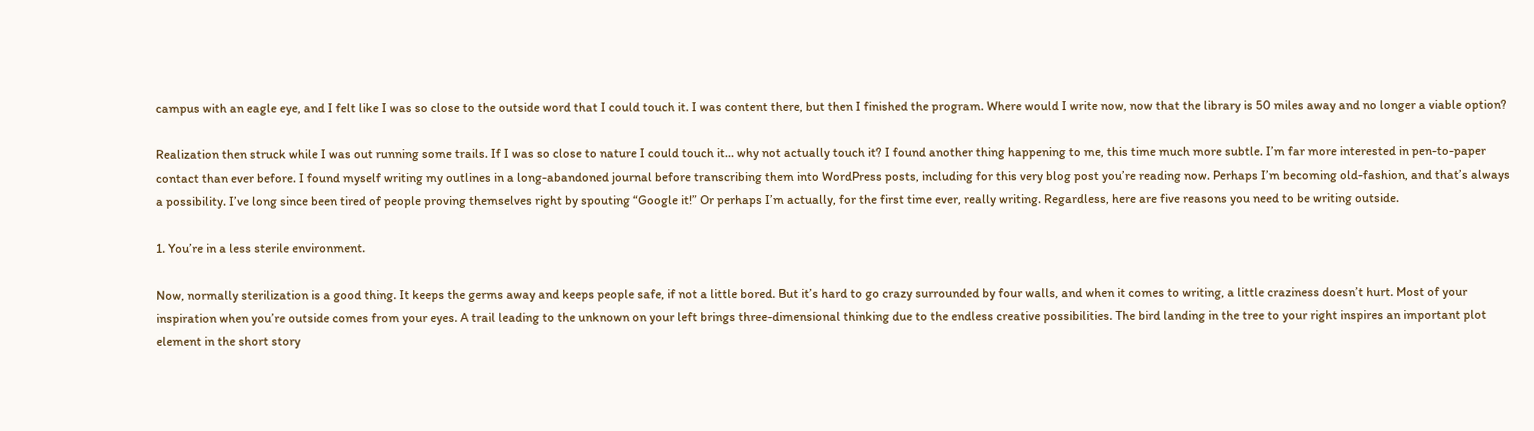campus with an eagle eye, and I felt like I was so close to the outside word that I could touch it. I was content there, but then I finished the program. Where would I write now, now that the library is 50 miles away and no longer a viable option?

Realization then struck while I was out running some trails. If I was so close to nature I could touch it… why not actually touch it? I found another thing happening to me, this time much more subtle. I’m far more interested in pen-to-paper contact than ever before. I found myself writing my outlines in a long-abandoned journal before transcribing them into WordPress posts, including for this very blog post you’re reading now. Perhaps I’m becoming old-fashion, and that’s always a possibility. I’ve long since been tired of people proving themselves right by spouting “Google it!” Or perhaps I’m actually, for the first time ever, really writing. Regardless, here are five reasons you need to be writing outside.

1. You’re in a less sterile environment.

Now, normally sterilization is a good thing. It keeps the germs away and keeps people safe, if not a little bored. But it’s hard to go crazy surrounded by four walls, and when it comes to writing, a little craziness doesn’t hurt. Most of your inspiration when you’re outside comes from your eyes. A trail leading to the unknown on your left brings three-dimensional thinking due to the endless creative possibilities. The bird landing in the tree to your right inspires an important plot element in the short story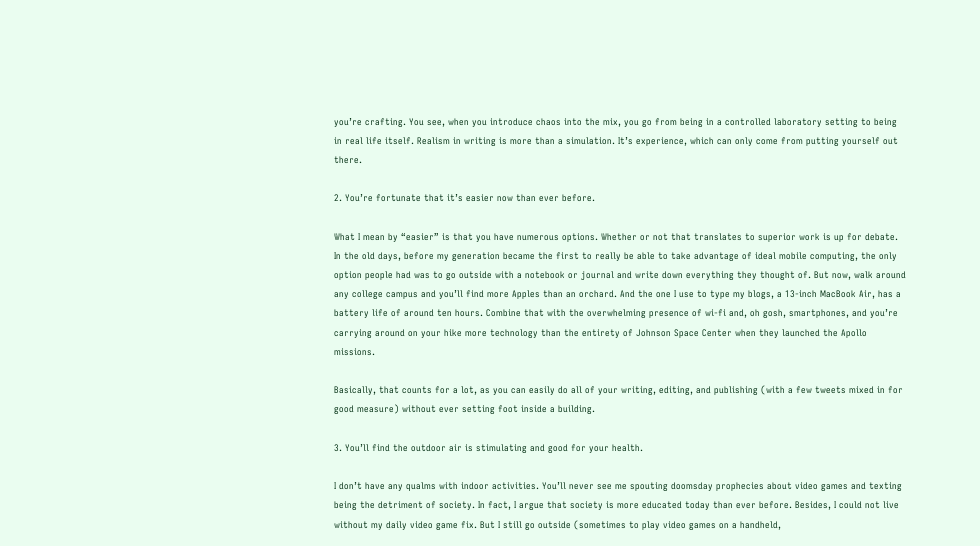you’re crafting. You see, when you introduce chaos into the mix, you go from being in a controlled laboratory setting to being in real life itself. Realism in writing is more than a simulation. It’s experience, which can only come from putting yourself out there.

2. You’re fortunate that it’s easier now than ever before.

What I mean by “easier” is that you have numerous options. Whether or not that translates to superior work is up for debate. In the old days, before my generation became the first to really be able to take advantage of ideal mobile computing, the only option people had was to go outside with a notebook or journal and write down everything they thought of. But now, walk around any college campus and you’ll find more Apples than an orchard. And the one I use to type my blogs, a 13-inch MacBook Air, has a battery life of around ten hours. Combine that with the overwhelming presence of wi-fi and, oh gosh, smartphones, and you’re carrying around on your hike more technology than the entirety of Johnson Space Center when they launched the Apollo missions.

Basically, that counts for a lot, as you can easily do all of your writing, editing, and publishing (with a few tweets mixed in for good measure) without ever setting foot inside a building.

3. You’ll find the outdoor air is stimulating and good for your health.

I don’t have any qualms with indoor activities. You’ll never see me spouting doomsday prophecies about video games and texting being the detriment of society. In fact, I argue that society is more educated today than ever before. Besides, I could not live without my daily video game fix. But I still go outside (sometimes to play video games on a handheld,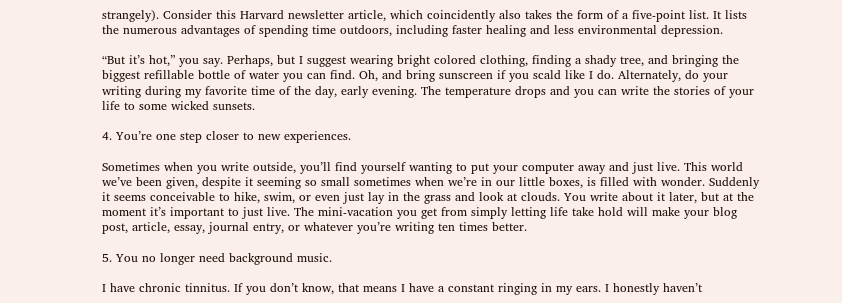strangely). Consider this Harvard newsletter article, which coincidently also takes the form of a five-point list. It lists the numerous advantages of spending time outdoors, including faster healing and less environmental depression.

“But it’s hot,” you say. Perhaps, but I suggest wearing bright colored clothing, finding a shady tree, and bringing the biggest refillable bottle of water you can find. Oh, and bring sunscreen if you scald like I do. Alternately, do your writing during my favorite time of the day, early evening. The temperature drops and you can write the stories of your life to some wicked sunsets.

4. You’re one step closer to new experiences.

Sometimes when you write outside, you’ll find yourself wanting to put your computer away and just live. This world we’ve been given, despite it seeming so small sometimes when we’re in our little boxes, is filled with wonder. Suddenly it seems conceivable to hike, swim, or even just lay in the grass and look at clouds. You write about it later, but at the moment it’s important to just live. The mini-vacation you get from simply letting life take hold will make your blog post, article, essay, journal entry, or whatever you’re writing ten times better.

5. You no longer need background music.

I have chronic tinnitus. If you don’t know, that means I have a constant ringing in my ears. I honestly haven’t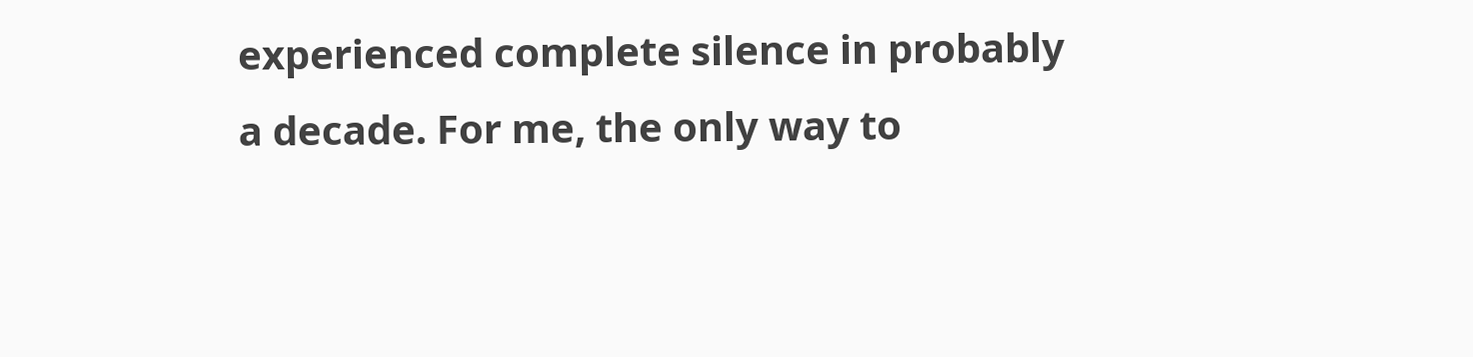experienced complete silence in probably a decade. For me, the only way to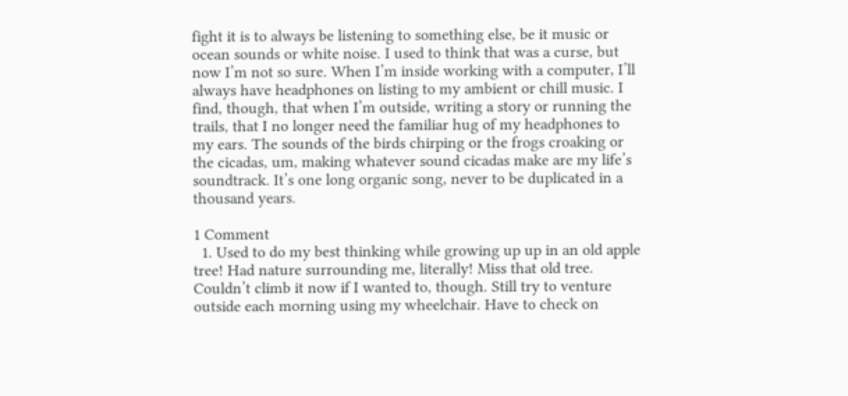fight it is to always be listening to something else, be it music or ocean sounds or white noise. I used to think that was a curse, but now I’m not so sure. When I’m inside working with a computer, I’ll always have headphones on listing to my ambient or chill music. I find, though, that when I’m outside, writing a story or running the trails, that I no longer need the familiar hug of my headphones to my ears. The sounds of the birds chirping or the frogs croaking or the cicadas, um, making whatever sound cicadas make are my life’s soundtrack. It’s one long organic song, never to be duplicated in a thousand years.

1 Comment
  1. Used to do my best thinking while growing up up in an old apple tree! Had nature surrounding me, literally! Miss that old tree. Couldn’t climb it now if I wanted to, though. Still try to venture outside each morning using my wheelchair. Have to check on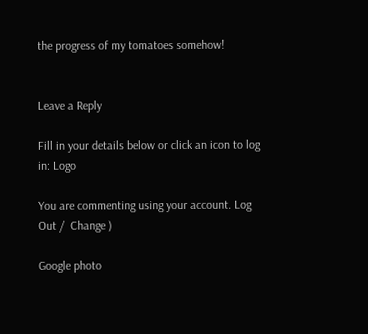the progress of my tomatoes somehow!


Leave a Reply

Fill in your details below or click an icon to log in: Logo

You are commenting using your account. Log Out /  Change )

Google photo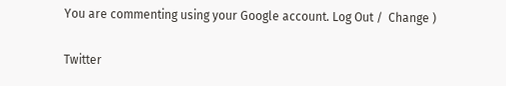You are commenting using your Google account. Log Out /  Change )

Twitter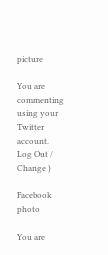picture

You are commenting using your Twitter account. Log Out /  Change )

Facebook photo

You are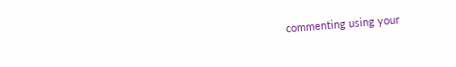commenting using your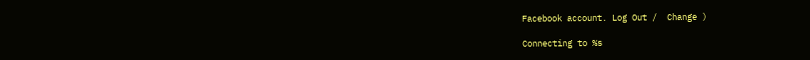Facebook account. Log Out /  Change )

Connecting to %s